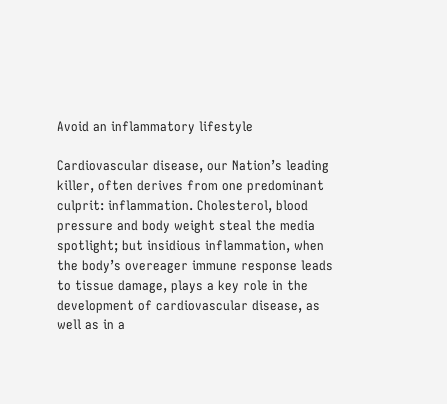Avoid an inflammatory lifestyle

Cardiovascular disease, our Nation’s leading killer, often derives from one predominant culprit: inflammation. Cholesterol, blood pressure and body weight steal the media spotlight; but insidious inflammation, when the body’s overeager immune response leads to tissue damage, plays a key role in the development of cardiovascular disease, as well as in a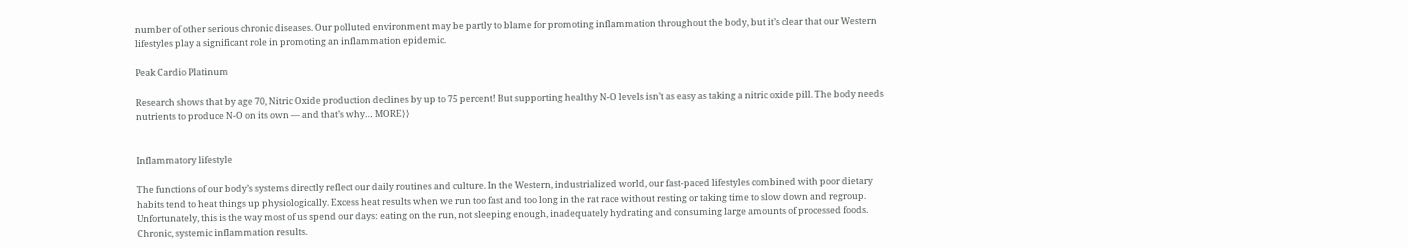number of other serious chronic diseases. Our polluted environment may be partly to blame for promoting inflammation throughout the body, but it’s clear that our Western lifestyles play a significant role in promoting an inflammation epidemic.

Peak Cardio Platinum

Research shows that by age 70, Nitric Oxide production declines by up to 75 percent! But supporting healthy N-O levels isn’t as easy as taking a nitric oxide pill. The body needs nutrients to produce N-O on its own — and that’s why… MORE⟩⟩


Inflammatory lifestyle

The functions of our body’s systems directly reflect our daily routines and culture. In the Western, industrialized world, our fast-paced lifestyles combined with poor dietary habits tend to heat things up physiologically. Excess heat results when we run too fast and too long in the rat race without resting or taking time to slow down and regroup. Unfortunately, this is the way most of us spend our days: eating on the run, not sleeping enough, inadequately hydrating and consuming large amounts of processed foods. Chronic, systemic inflammation results.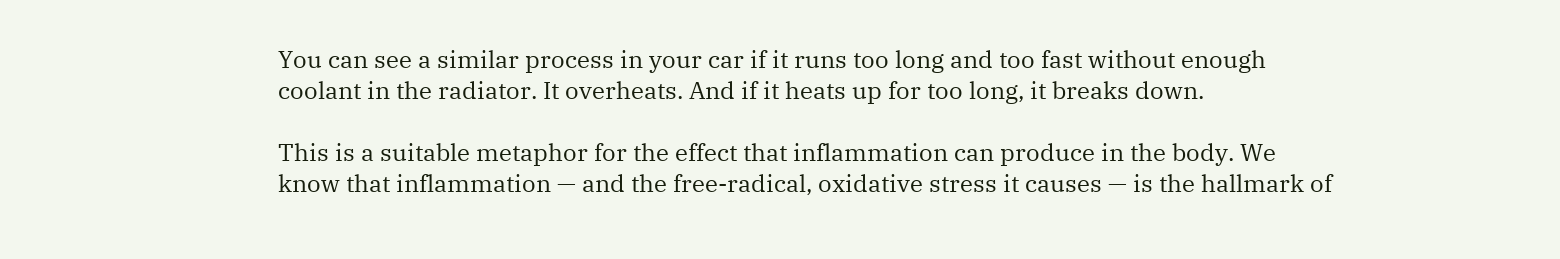You can see a similar process in your car if it runs too long and too fast without enough coolant in the radiator. It overheats. And if it heats up for too long, it breaks down.

This is a suitable metaphor for the effect that inflammation can produce in the body. We know that inflammation — and the free-radical, oxidative stress it causes — is the hallmark of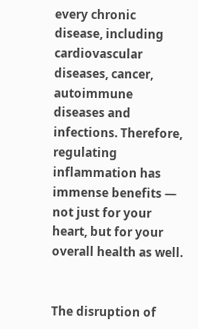every chronic disease, including cardiovascular diseases, cancer, autoimmune diseases and infections. Therefore, regulating inflammation has immense benefits — not just for your heart, but for your overall health as well.


The disruption of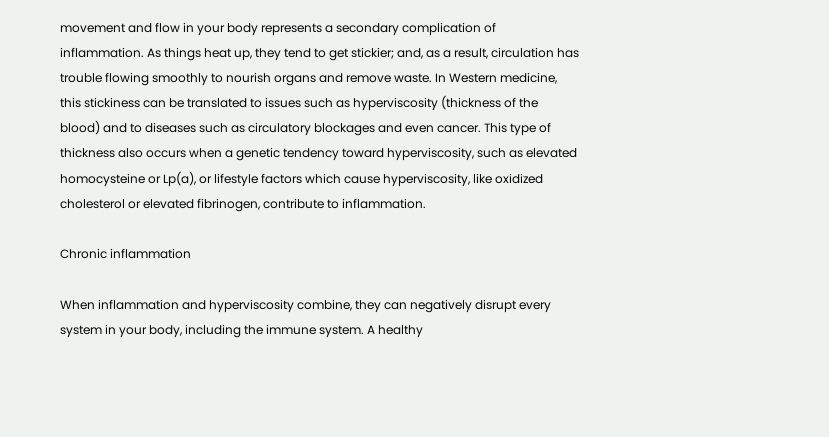movement and flow in your body represents a secondary complication of inflammation. As things heat up, they tend to get stickier; and, as a result, circulation has trouble flowing smoothly to nourish organs and remove waste. In Western medicine, this stickiness can be translated to issues such as hyperviscosity (thickness of the blood) and to diseases such as circulatory blockages and even cancer. This type of thickness also occurs when a genetic tendency toward hyperviscosity, such as elevated homocysteine or Lp(a), or lifestyle factors which cause hyperviscosity, like oxidized cholesterol or elevated fibrinogen, contribute to inflammation.

Chronic inflammation

When inflammation and hyperviscosity combine, they can negatively disrupt every system in your body, including the immune system. A healthy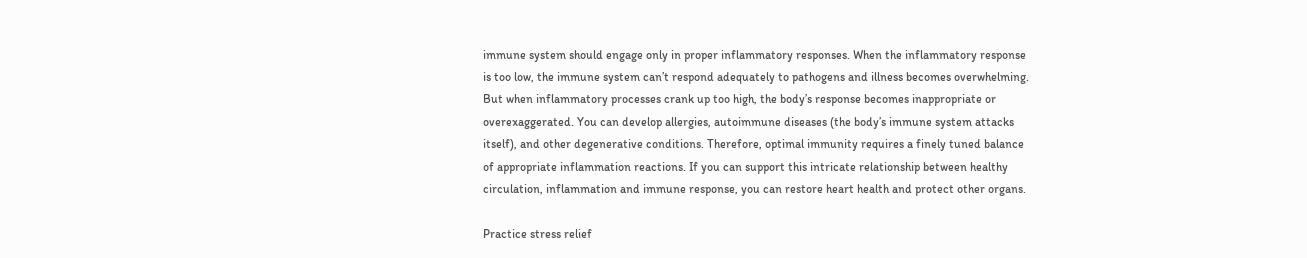immune system should engage only in proper inflammatory responses. When the inflammatory response is too low, the immune system can’t respond adequately to pathogens and illness becomes overwhelming. But when inflammatory processes crank up too high, the body’s response becomes inappropriate or overexaggerated. You can develop allergies, autoimmune diseases (the body’s immune system attacks itself), and other degenerative conditions. Therefore, optimal immunity requires a finely tuned balance of appropriate inflammation reactions. If you can support this intricate relationship between healthy circulation, inflammation and immune response, you can restore heart health and protect other organs.

Practice stress relief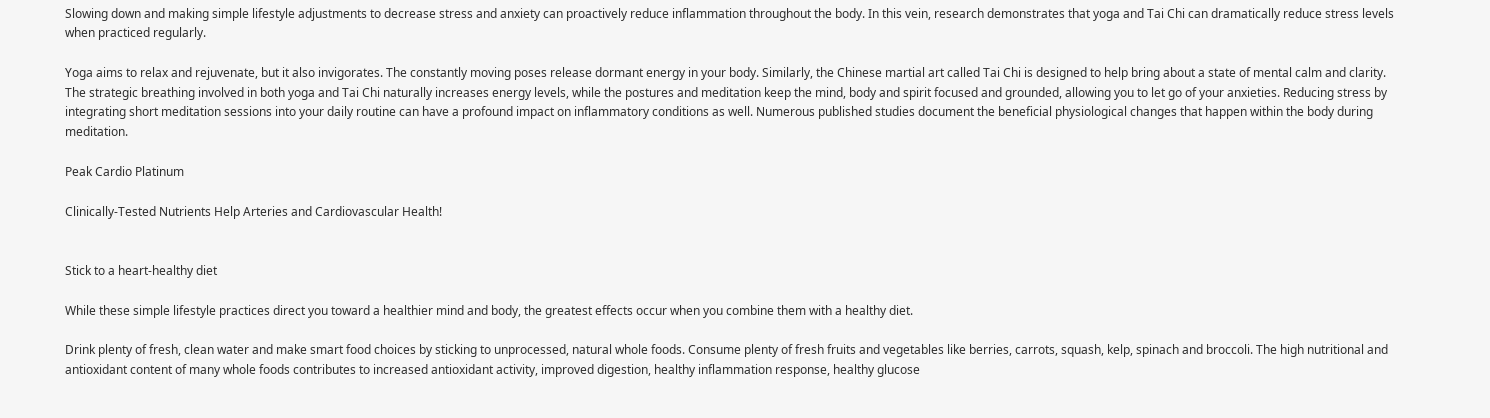Slowing down and making simple lifestyle adjustments to decrease stress and anxiety can proactively reduce inflammation throughout the body. In this vein, research demonstrates that yoga and Tai Chi can dramatically reduce stress levels when practiced regularly.

Yoga aims to relax and rejuvenate, but it also invigorates. The constantly moving poses release dormant energy in your body. Similarly, the Chinese martial art called Tai Chi is designed to help bring about a state of mental calm and clarity. The strategic breathing involved in both yoga and Tai Chi naturally increases energy levels, while the postures and meditation keep the mind, body and spirit focused and grounded, allowing you to let go of your anxieties. Reducing stress by integrating short meditation sessions into your daily routine can have a profound impact on inflammatory conditions as well. Numerous published studies document the beneficial physiological changes that happen within the body during meditation.

Peak Cardio Platinum

Clinically-Tested Nutrients Help Arteries and Cardiovascular Health!


Stick to a heart-healthy diet

While these simple lifestyle practices direct you toward a healthier mind and body, the greatest effects occur when you combine them with a healthy diet.

Drink plenty of fresh, clean water and make smart food choices by sticking to unprocessed, natural whole foods. Consume plenty of fresh fruits and vegetables like berries, carrots, squash, kelp, spinach and broccoli. The high nutritional and antioxidant content of many whole foods contributes to increased antioxidant activity, improved digestion, healthy inflammation response, healthy glucose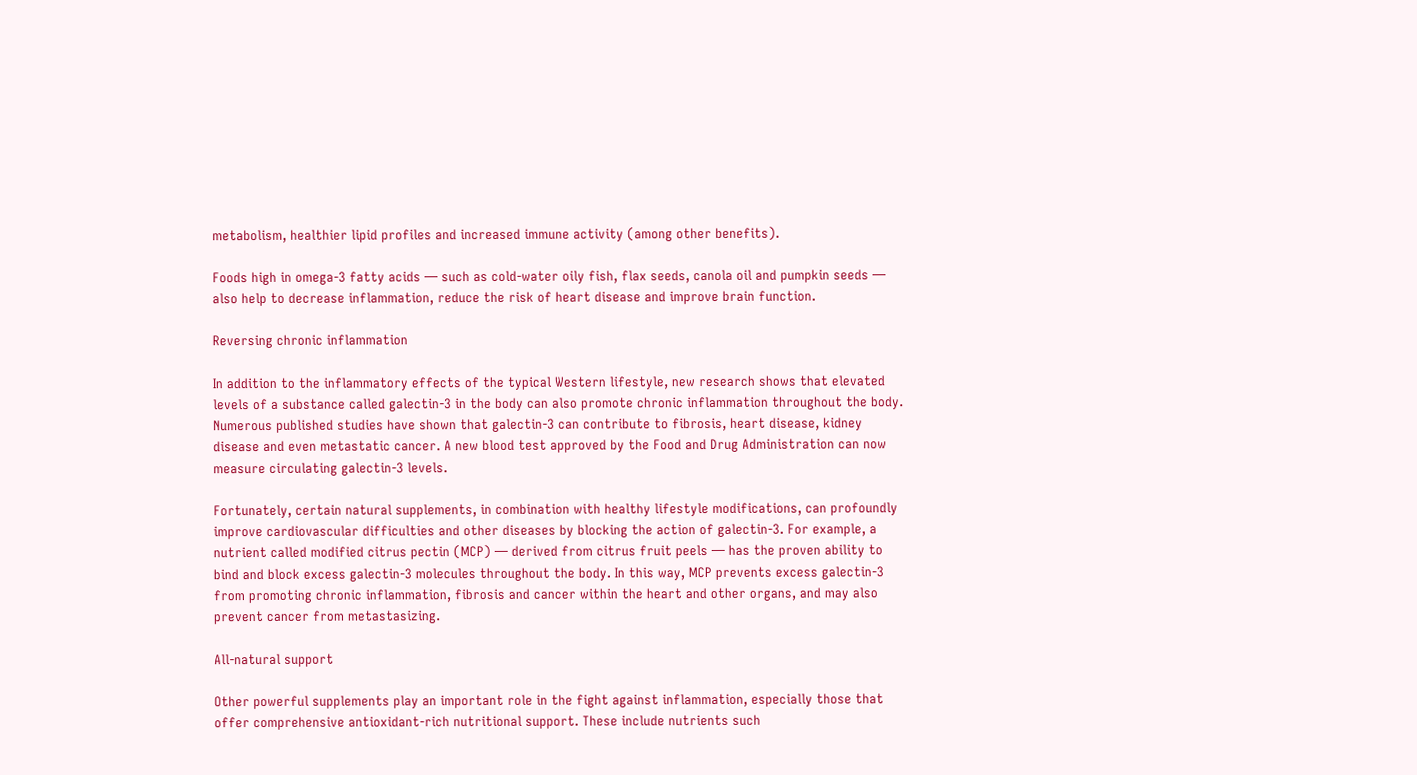metabolism, healthier lipid profiles and increased immune activity (among other benefits).

Foods high in omega-3 fatty acids — such as cold-water oily fish, flax seeds, canola oil and pumpkin seeds — also help to decrease inflammation, reduce the risk of heart disease and improve brain function.

Reversing chronic inflammation

In addition to the inflammatory effects of the typical Western lifestyle, new research shows that elevated levels of a substance called galectin-3 in the body can also promote chronic inflammation throughout the body. Numerous published studies have shown that galectin-3 can contribute to fibrosis, heart disease, kidney disease and even metastatic cancer. A new blood test approved by the Food and Drug Administration can now measure circulating galectin-3 levels.

Fortunately, certain natural supplements, in combination with healthy lifestyle modifications, can profoundly improve cardiovascular difficulties and other diseases by blocking the action of galectin-3. For example, a nutrient called modified citrus pectin (MCP) — derived from citrus fruit peels — has the proven ability to bind and block excess galectin-3 molecules throughout the body. In this way, MCP prevents excess galectin-3 from promoting chronic inflammation, fibrosis and cancer within the heart and other organs, and may also prevent cancer from metastasizing.

All-natural support

Other powerful supplements play an important role in the fight against inflammation, especially those that offer comprehensive antioxidant-rich nutritional support. These include nutrients such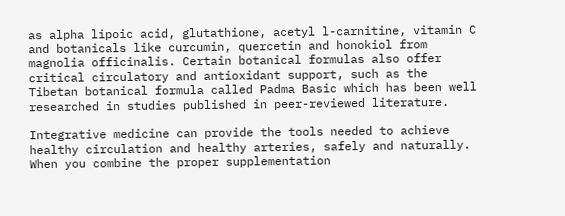as alpha lipoic acid, glutathione, acetyl l-carnitine, vitamin C and botanicals like curcumin, quercetin and honokiol from magnolia officinalis. Certain botanical formulas also offer critical circulatory and antioxidant support, such as the Tibetan botanical formula called Padma Basic which has been well researched in studies published in peer-reviewed literature.

Integrative medicine can provide the tools needed to achieve healthy circulation and healthy arteries, safely and naturally. When you combine the proper supplementation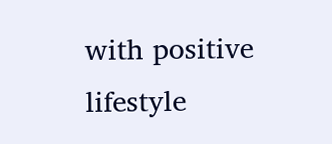with positive lifestyle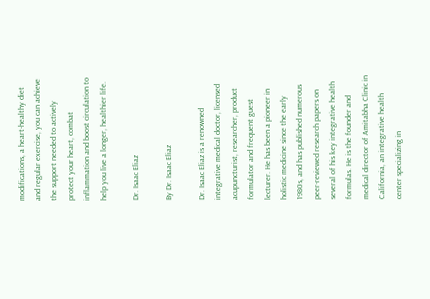modifications, a heart-healthy diet and regular exercise, you can achieve the support needed to actively protect your heart, combat inflammation and boost circulation to help you live a longer, healthier life.

Dr. Isaac Eliaz

By Dr. Isaac Eliaz

Dr. Isaac Eliaz is a renowned integrative medical doctor, licensed acupuncturist, researcher, product formulator and frequent guest lecturer. He has been a pioneer in holistic medicine since the early 1980s, and has published numerous peer-reviewed research papers on several of his key integrative health formulas. He is the founder and medical director of Amitabha Clinic in California, an integrative health center specializing in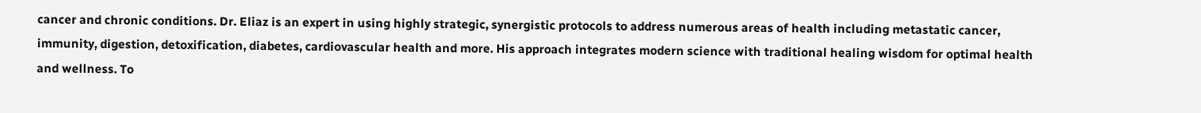cancer and chronic conditions. Dr. Eliaz is an expert in using highly strategic, synergistic protocols to address numerous areas of health including metastatic cancer, immunity, digestion, detoxification, diabetes, cardiovascular health and more. His approach integrates modern science with traditional healing wisdom for optimal health and wellness. To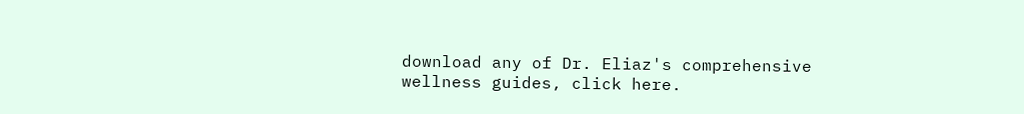download any of Dr. Eliaz's comprehensive wellness guides, click here.